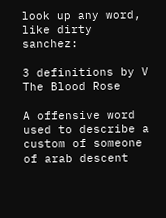look up any word, like dirty sanchez:

3 definitions by V The Blood Rose

A offensive word used to describe a custom of someone of arab descent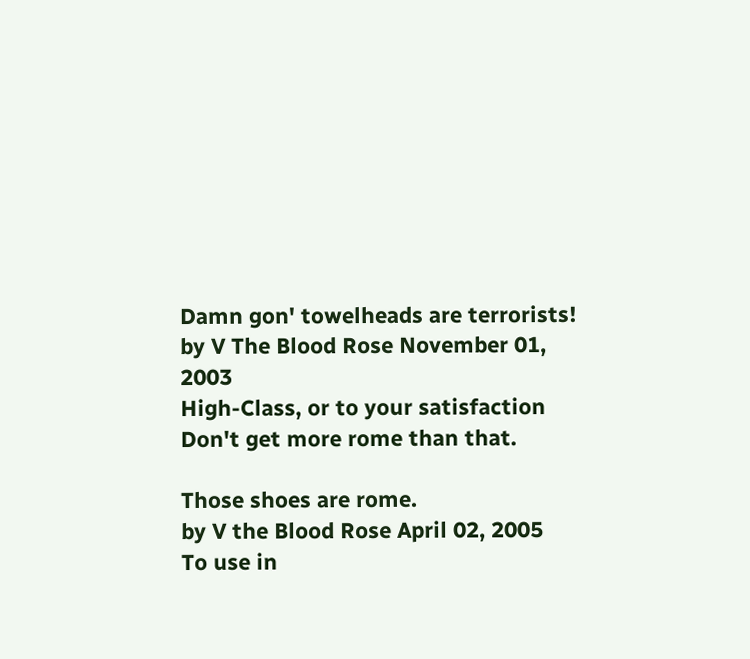Damn gon' towelheads are terrorists!
by V The Blood Rose November 01, 2003
High-Class, or to your satisfaction
Don't get more rome than that.

Those shoes are rome.
by V the Blood Rose April 02, 2005
To use in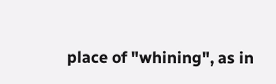place of "whining", as in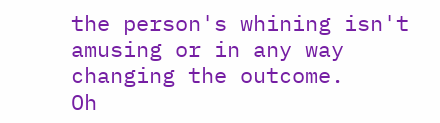the person's whining isn't amusing or in any way changing the outcome.
Oh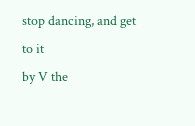stop dancing, and get to it
by V the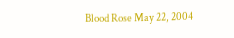Blood Rose May 22, 2004